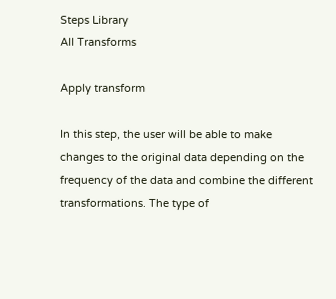Steps Library
All Transforms

Apply transform

In this step, the user will be able to make changes to the original data depending on the frequency of the data and combine the different transformations. The type of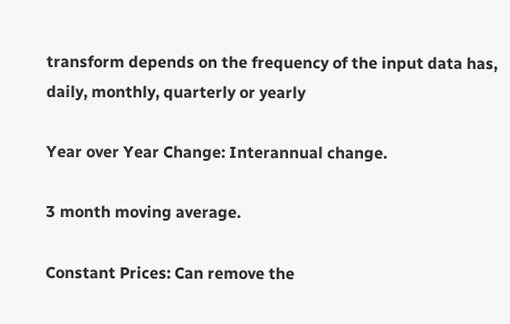transform depends on the frequency of the input data has, daily, monthly, quarterly or yearly

Year over Year Change: Interannual change.

3 month moving average.

Constant Prices: Can remove the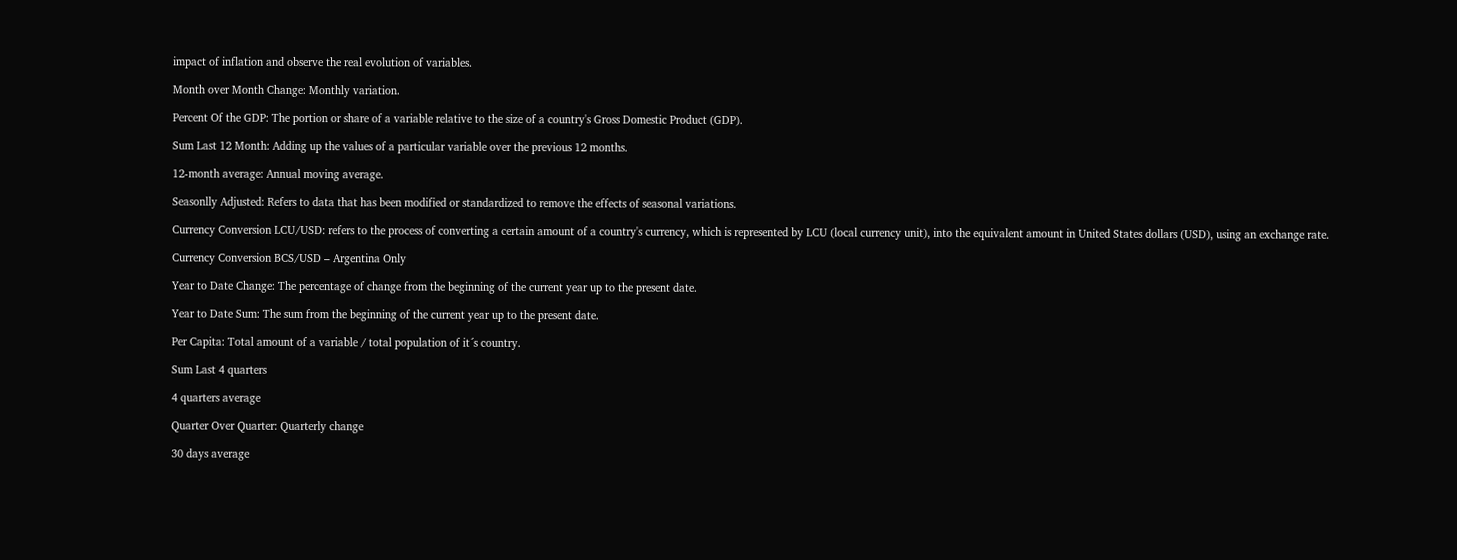impact of inflation and observe the real evolution of variables.

Month over Month Change: Monthly variation.

Percent Of the GDP: The portion or share of a variable relative to the size of a country's Gross Domestic Product (GDP).

Sum Last 12 Month: Adding up the values of a particular variable over the previous 12 months.

12-month average: Annual moving average.

Seasonlly Adjusted: Refers to data that has been modified or standardized to remove the effects of seasonal variations.

Currency Conversion LCU/USD: refers to the process of converting a certain amount of a country's currency, which is represented by LCU (local currency unit), into the equivalent amount in United States dollars (USD), using an exchange rate.

Currency Conversion BCS/USD – Argentina Only

Year to Date Change: The percentage of change from the beginning of the current year up to the present date.

Year to Date Sum: The sum from the beginning of the current year up to the present date.

Per Capita: Total amount of a variable / total population of it´s country.

Sum Last 4 quarters

4 quarters average

Quarter Over Quarter: Quarterly change

30 days average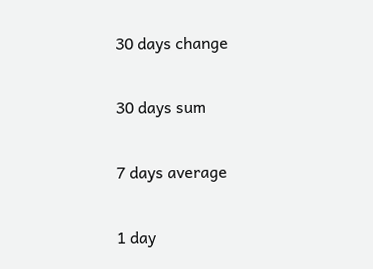30 days change

30 days sum

7 days average

1 day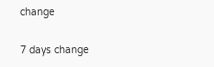change

7 days change